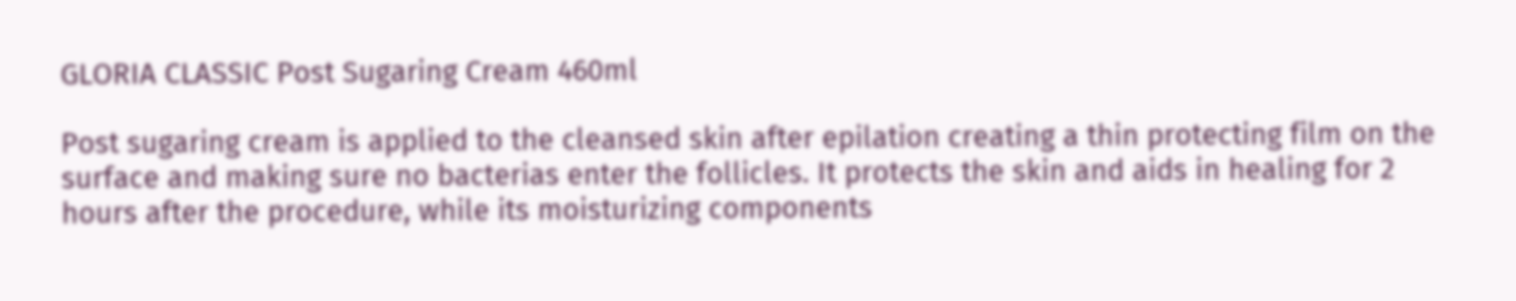GLORIA CLASSIC Post Sugaring Cream 460ml

Post sugaring cream is applied to the cleansed skin after epilation creating a thin protecting film on the surface and making sure no bacterias enter the follicles. It protects the skin and aids in healing for 2 hours after the procedure, while its moisturizing components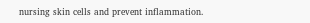nursing skin cells and prevent inflammation.